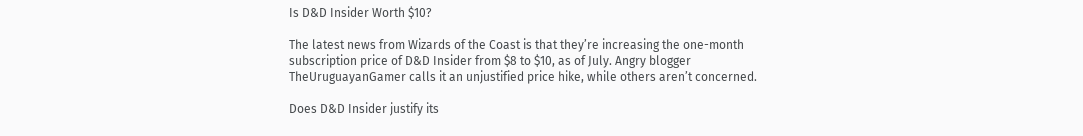Is D&D Insider Worth $10?

The latest news from Wizards of the Coast is that they’re increasing the one-month subscription price of D&D Insider from $8 to $10, as of July. Angry blogger TheUruguayanGamer calls it an unjustified price hike, while others aren’t concerned.

Does D&D Insider justify its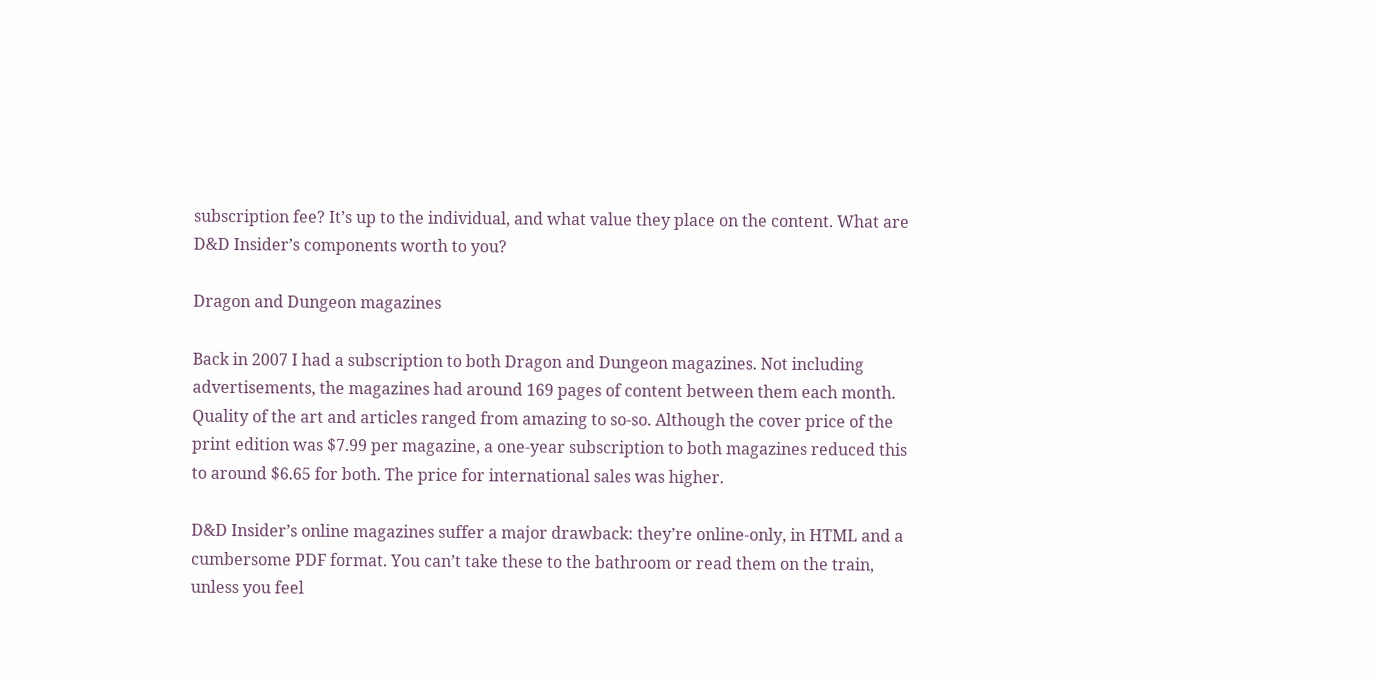subscription fee? It’s up to the individual, and what value they place on the content. What are D&D Insider’s components worth to you?

Dragon and Dungeon magazines

Back in 2007 I had a subscription to both Dragon and Dungeon magazines. Not including advertisements, the magazines had around 169 pages of content between them each month. Quality of the art and articles ranged from amazing to so-so. Although the cover price of the print edition was $7.99 per magazine, a one-year subscription to both magazines reduced this to around $6.65 for both. The price for international sales was higher.

D&D Insider’s online magazines suffer a major drawback: they’re online-only, in HTML and a cumbersome PDF format. You can’t take these to the bathroom or read them on the train, unless you feel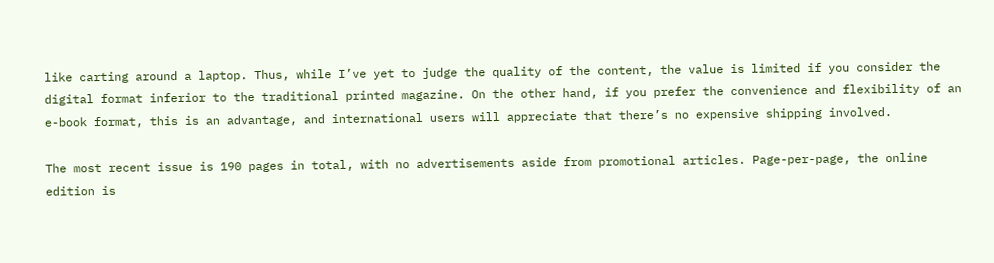like carting around a laptop. Thus, while I’ve yet to judge the quality of the content, the value is limited if you consider the digital format inferior to the traditional printed magazine. On the other hand, if you prefer the convenience and flexibility of an e-book format, this is an advantage, and international users will appreciate that there’s no expensive shipping involved.

The most recent issue is 190 pages in total, with no advertisements aside from promotional articles. Page-per-page, the online edition is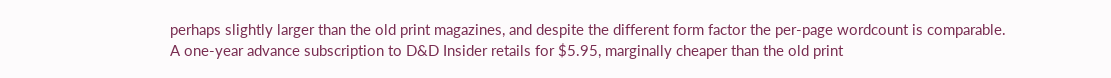perhaps slightly larger than the old print magazines, and despite the different form factor the per-page wordcount is comparable. A one-year advance subscription to D&D Insider retails for $5.95, marginally cheaper than the old print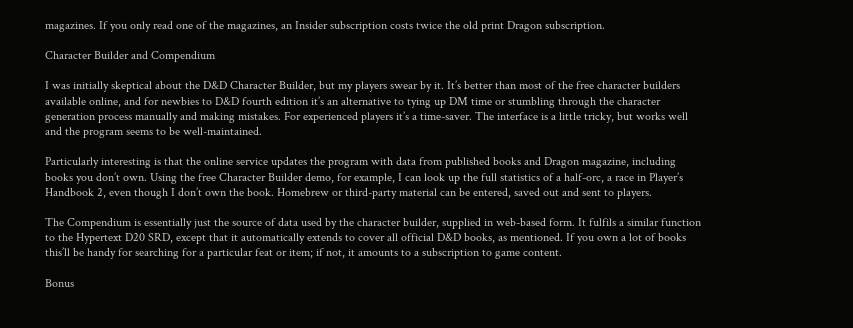magazines. If you only read one of the magazines, an Insider subscription costs twice the old print Dragon subscription.

Character Builder and Compendium

I was initially skeptical about the D&D Character Builder, but my players swear by it. It’s better than most of the free character builders available online, and for newbies to D&D fourth edition it’s an alternative to tying up DM time or stumbling through the character generation process manually and making mistakes. For experienced players it’s a time-saver. The interface is a little tricky, but works well and the program seems to be well-maintained.

Particularly interesting is that the online service updates the program with data from published books and Dragon magazine, including books you don’t own. Using the free Character Builder demo, for example, I can look up the full statistics of a half-orc, a race in Player’s Handbook 2, even though I don’t own the book. Homebrew or third-party material can be entered, saved out and sent to players.

The Compendium is essentially just the source of data used by the character builder, supplied in web-based form. It fulfils a similar function to the Hypertext D20 SRD, except that it automatically extends to cover all official D&D books, as mentioned. If you own a lot of books this’ll be handy for searching for a particular feat or item; if not, it amounts to a subscription to game content.

Bonus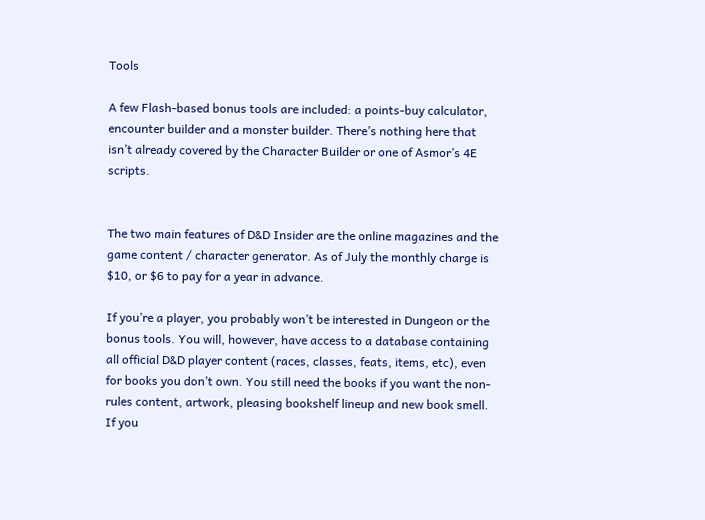Tools

A few Flash-based bonus tools are included: a points-buy calculator, encounter builder and a monster builder. There’s nothing here that isn’t already covered by the Character Builder or one of Asmor’s 4E scripts.


The two main features of D&D Insider are the online magazines and the game content / character generator. As of July the monthly charge is $10, or $6 to pay for a year in advance.

If you’re a player, you probably won’t be interested in Dungeon or the bonus tools. You will, however, have access to a database containing all official D&D player content (races, classes, feats, items, etc), even for books you don’t own. You still need the books if you want the non-rules content, artwork, pleasing bookshelf lineup and new book smell. If you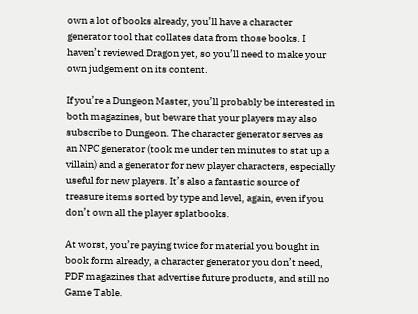own a lot of books already, you’ll have a character generator tool that collates data from those books. I haven’t reviewed Dragon yet, so you’ll need to make your own judgement on its content.

If you’re a Dungeon Master, you’ll probably be interested in both magazines, but beware that your players may also subscribe to Dungeon. The character generator serves as an NPC generator (took me under ten minutes to stat up a villain) and a generator for new player characters, especially useful for new players. It’s also a fantastic source of treasure items sorted by type and level, again, even if you don’t own all the player splatbooks.

At worst, you’re paying twice for material you bought in book form already, a character generator you don’t need, PDF magazines that advertise future products, and still no Game Table.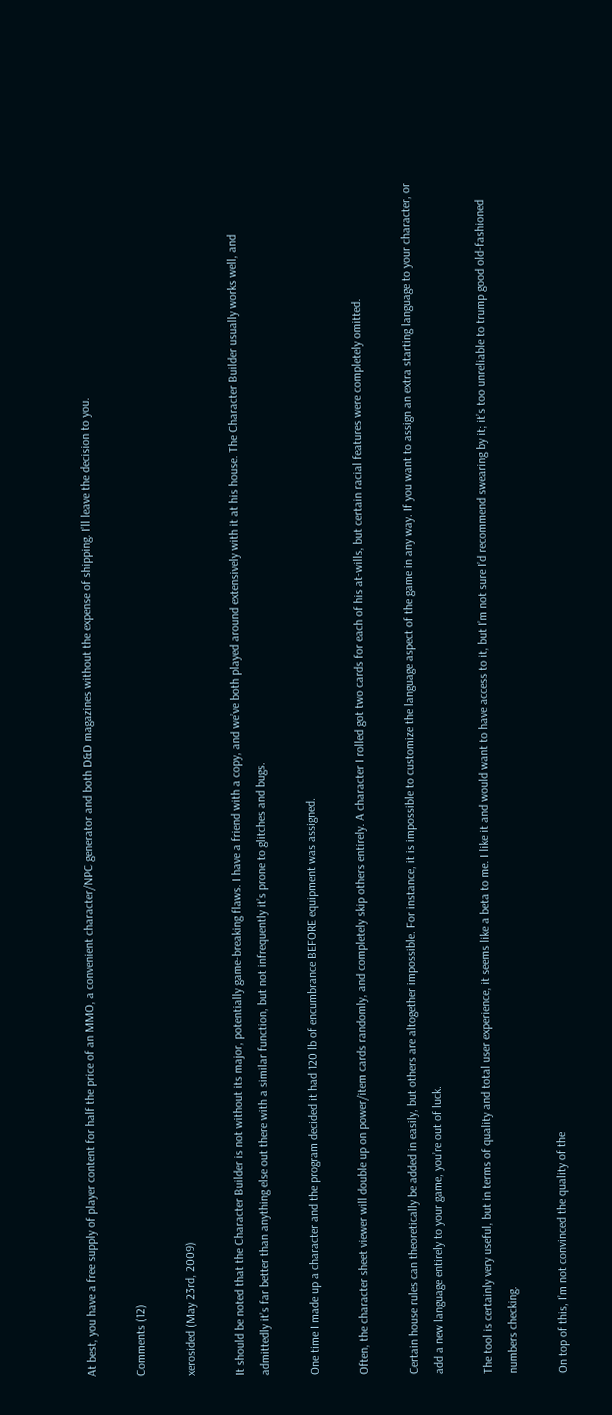At best, you have a free supply of player content for half the price of an MMO, a convenient character/NPC generator and both D&D magazines without the expense of shipping. I’ll leave the decision to you.

Comments (12)

xerosided (May 23rd, 2009)

It should be noted that the Character Builder is not without its major, potentially game-breaking flaws. I have a friend with a copy, and we’ve both played around extensively with it at his house. The Character Builder usually works well, and admittedly it’s far better than anything else out there with a similar function, but not infrequently it’s prone to glitches and bugs.

One time I made up a character and the program decided it had 120 lb of encumbrance BEFORE equipment was assigned.

Often, the character sheet viewer will double up on power/item cards randomly, and completely skip others entirely. A character I rolled got two cards for each of his at-wills, but certain racial features were completely omitted.

Certain house rules can theoretically be added in easily, but others are altogether impossible. For instance, it is impossible to customize the language aspect of the game in any way. If you want to assign an extra starting language to your character, or add a new language entirely to your game, you’re out of luck.

The tool is certainly very useful, but in terms of quality and total user experience, it seems like a beta to me. I like it and would want to have access to it, but I’m not sure I’d recommend swearing by it; it’s too unreliable to trump good old-fashioned numbers checking.

On top of this, I’m not convinced the quality of the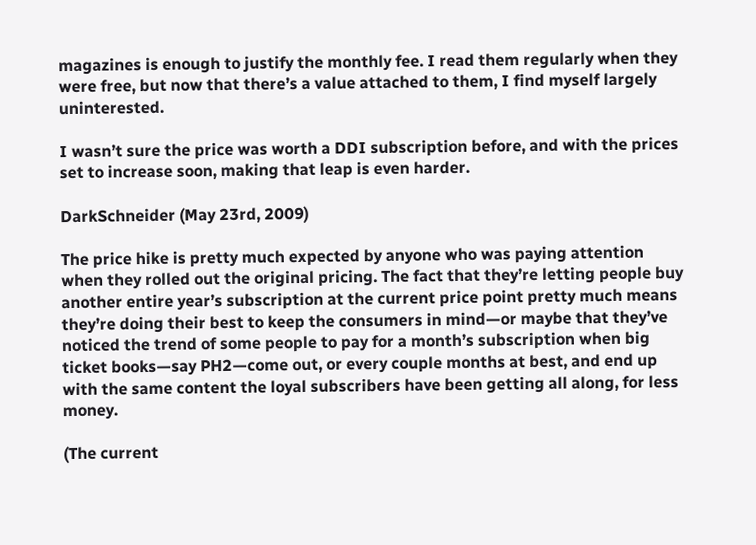magazines is enough to justify the monthly fee. I read them regularly when they were free, but now that there’s a value attached to them, I find myself largely uninterested.

I wasn’t sure the price was worth a DDI subscription before, and with the prices set to increase soon, making that leap is even harder.

DarkSchneider (May 23rd, 2009)

The price hike is pretty much expected by anyone who was paying attention when they rolled out the original pricing. The fact that they’re letting people buy another entire year’s subscription at the current price point pretty much means they’re doing their best to keep the consumers in mind—or maybe that they’ve noticed the trend of some people to pay for a month’s subscription when big ticket books—say PH2—come out, or every couple months at best, and end up with the same content the loyal subscribers have been getting all along, for less money.

(The current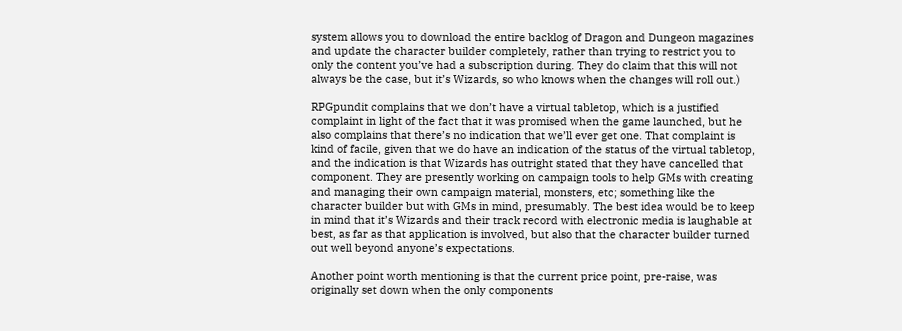system allows you to download the entire backlog of Dragon and Dungeon magazines and update the character builder completely, rather than trying to restrict you to only the content you’ve had a subscription during. They do claim that this will not always be the case, but it’s Wizards, so who knows when the changes will roll out.)

RPGpundit complains that we don’t have a virtual tabletop, which is a justified complaint in light of the fact that it was promised when the game launched, but he also complains that there’s no indication that we’ll ever get one. That complaint is kind of facile, given that we do have an indication of the status of the virtual tabletop, and the indication is that Wizards has outright stated that they have cancelled that component. They are presently working on campaign tools to help GMs with creating and managing their own campaign material, monsters, etc; something like the character builder but with GMs in mind, presumably. The best idea would be to keep in mind that it’s Wizards and their track record with electronic media is laughable at best, as far as that application is involved, but also that the character builder turned out well beyond anyone’s expectations.

Another point worth mentioning is that the current price point, pre-raise, was originally set down when the only components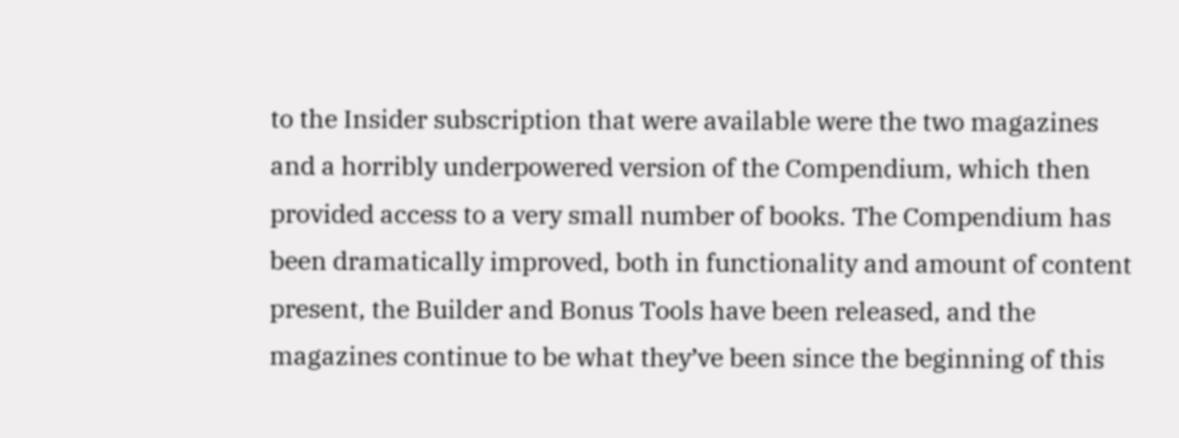to the Insider subscription that were available were the two magazines and a horribly underpowered version of the Compendium, which then provided access to a very small number of books. The Compendium has been dramatically improved, both in functionality and amount of content present, the Builder and Bonus Tools have been released, and the magazines continue to be what they’ve been since the beginning of this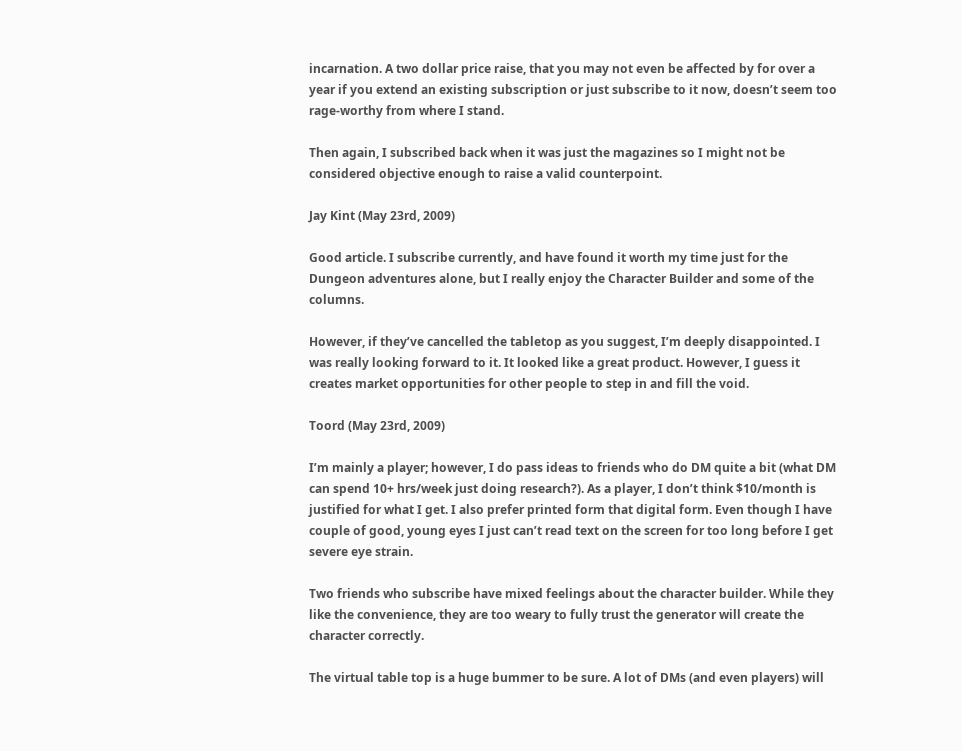incarnation. A two dollar price raise, that you may not even be affected by for over a year if you extend an existing subscription or just subscribe to it now, doesn’t seem too rage-worthy from where I stand.

Then again, I subscribed back when it was just the magazines so I might not be considered objective enough to raise a valid counterpoint.

Jay Kint (May 23rd, 2009)

Good article. I subscribe currently, and have found it worth my time just for the Dungeon adventures alone, but I really enjoy the Character Builder and some of the columns.

However, if they’ve cancelled the tabletop as you suggest, I’m deeply disappointed. I was really looking forward to it. It looked like a great product. However, I guess it creates market opportunities for other people to step in and fill the void.

Toord (May 23rd, 2009)

I’m mainly a player; however, I do pass ideas to friends who do DM quite a bit (what DM can spend 10+ hrs/week just doing research?). As a player, I don’t think $10/month is justified for what I get. I also prefer printed form that digital form. Even though I have couple of good, young eyes I just can’t read text on the screen for too long before I get severe eye strain.

Two friends who subscribe have mixed feelings about the character builder. While they like the convenience, they are too weary to fully trust the generator will create the character correctly.

The virtual table top is a huge bummer to be sure. A lot of DMs (and even players) will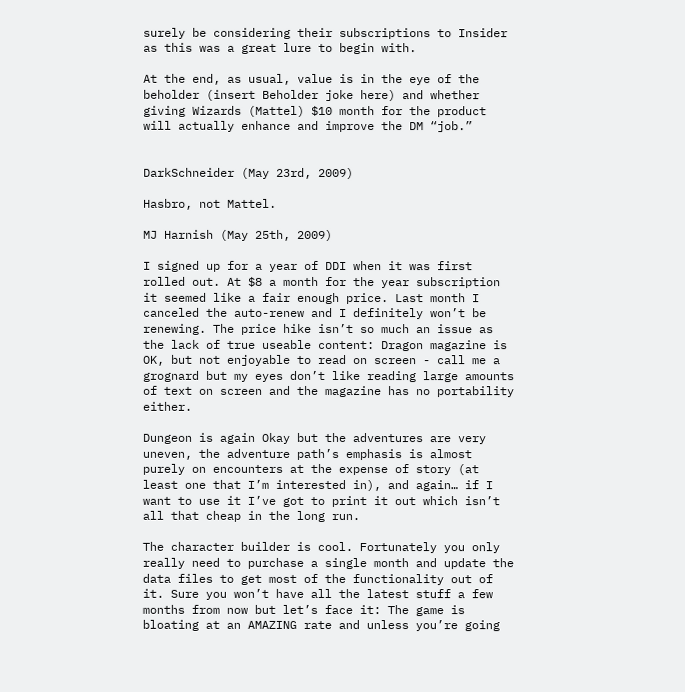surely be considering their subscriptions to Insider as this was a great lure to begin with.

At the end, as usual, value is in the eye of the beholder (insert Beholder joke here) and whether giving Wizards (Mattel) $10 month for the product will actually enhance and improve the DM “job.”


DarkSchneider (May 23rd, 2009)

Hasbro, not Mattel.

MJ Harnish (May 25th, 2009)

I signed up for a year of DDI when it was first rolled out. At $8 a month for the year subscription it seemed like a fair enough price. Last month I canceled the auto-renew and I definitely won’t be renewing. The price hike isn’t so much an issue as the lack of true useable content: Dragon magazine is OK, but not enjoyable to read on screen - call me a grognard but my eyes don’t like reading large amounts of text on screen and the magazine has no portability either.

Dungeon is again Okay but the adventures are very uneven, the adventure path’s emphasis is almost purely on encounters at the expense of story (at least one that I’m interested in), and again… if I want to use it I’ve got to print it out which isn’t all that cheap in the long run.

The character builder is cool. Fortunately you only really need to purchase a single month and update the data files to get most of the functionality out of it. Sure you won’t have all the latest stuff a few months from now but let’s face it: The game is bloating at an AMAZING rate and unless you’re going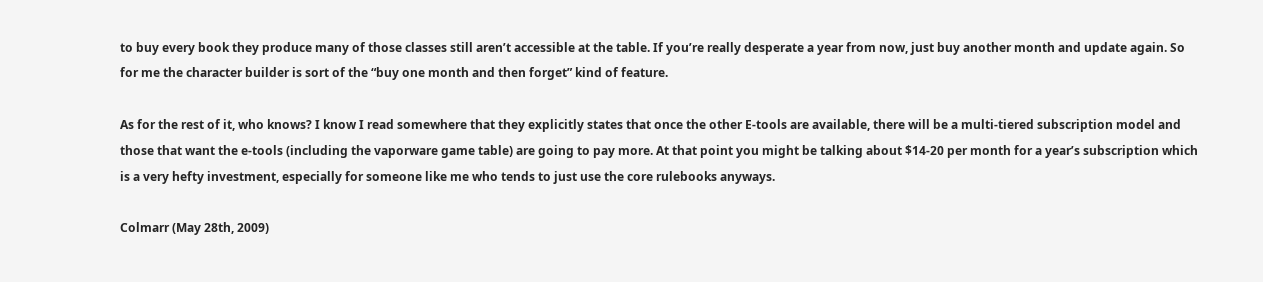to buy every book they produce many of those classes still aren’t accessible at the table. If you’re really desperate a year from now, just buy another month and update again. So for me the character builder is sort of the “buy one month and then forget” kind of feature.

As for the rest of it, who knows? I know I read somewhere that they explicitly states that once the other E-tools are available, there will be a multi-tiered subscription model and those that want the e-tools (including the vaporware game table) are going to pay more. At that point you might be talking about $14-20 per month for a year’s subscription which is a very hefty investment, especially for someone like me who tends to just use the core rulebooks anyways.

Colmarr (May 28th, 2009)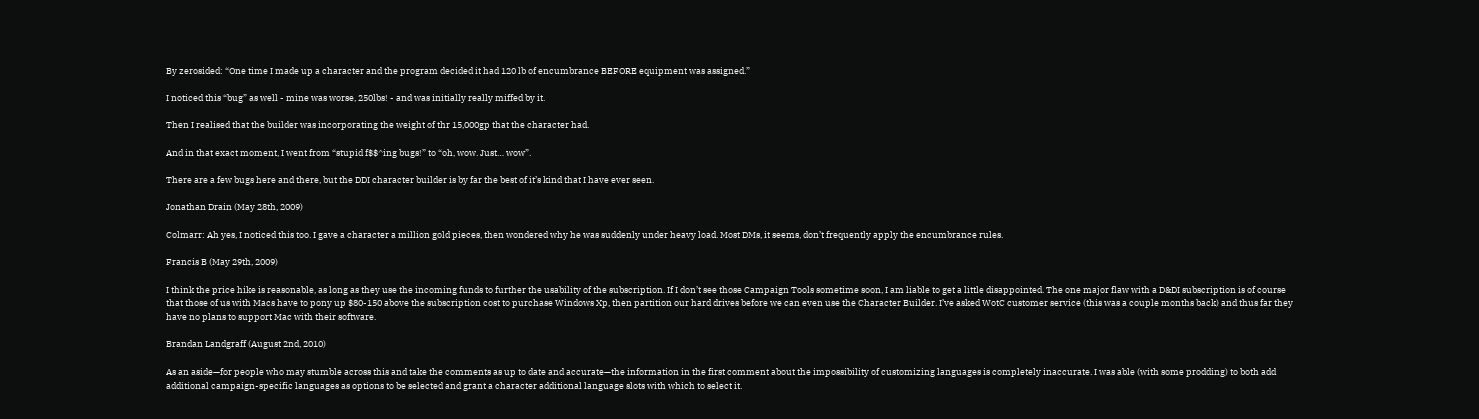By zerosided: “One time I made up a character and the program decided it had 120 lb of encumbrance BEFORE equipment was assigned.”

I noticed this “bug” as well - mine was worse, 250lbs! - and was initially really miffed by it.

Then I realised that the builder was incorporating the weight of thr 15,000gp that the character had.

And in that exact moment, I went from “stupid f$$^ing bugs!” to “oh, wow. Just… wow”.

There are a few bugs here and there, but the DDI character builder is by far the best of it’s kind that I have ever seen.

Jonathan Drain (May 28th, 2009)

Colmarr: Ah yes, I noticed this too. I gave a character a million gold pieces, then wondered why he was suddenly under heavy load. Most DMs, it seems, don’t frequently apply the encumbrance rules.

Francis B (May 29th, 2009)

I think the price hike is reasonable, as long as they use the incoming funds to further the usability of the subscription. If I don’t see those Campaign Tools sometime soon, I am liable to get a little disappointed. The one major flaw with a D&DI subscription is of course that those of us with Macs have to pony up $80-150 above the subscription cost to purchase Windows Xp, then partition our hard drives before we can even use the Character Builder. I’ve asked WotC customer service (this was a couple months back) and thus far they have no plans to support Mac with their software.

Brandan Landgraff (August 2nd, 2010)

As an aside—for people who may stumble across this and take the comments as up to date and accurate—the information in the first comment about the impossibility of customizing languages is completely inaccurate. I was able (with some prodding) to both add additional campaign-specific languages as options to be selected and grant a character additional language slots with which to select it.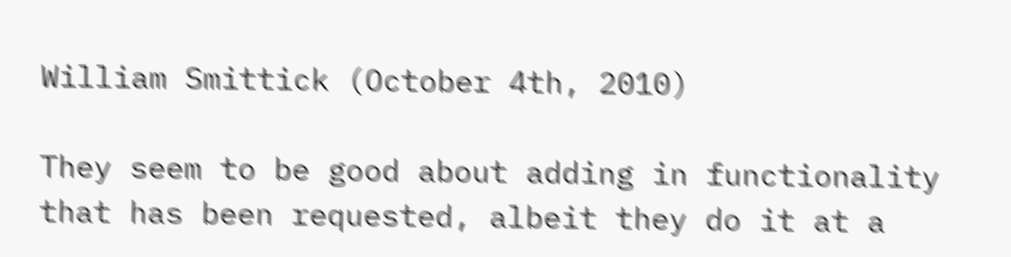William Smittick (October 4th, 2010)

They seem to be good about adding in functionality that has been requested, albeit they do it at a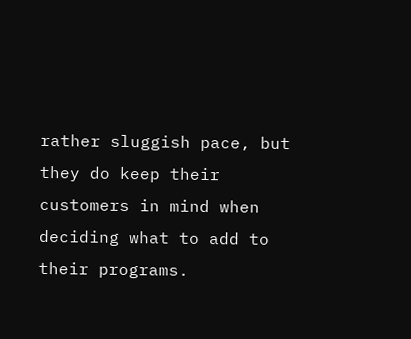rather sluggish pace, but they do keep their customers in mind when deciding what to add to their programs.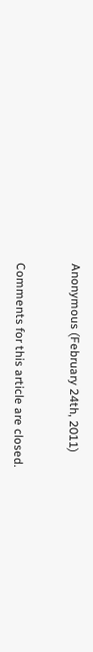Anonymous (February 24th, 2011)


Comments for this article are closed.